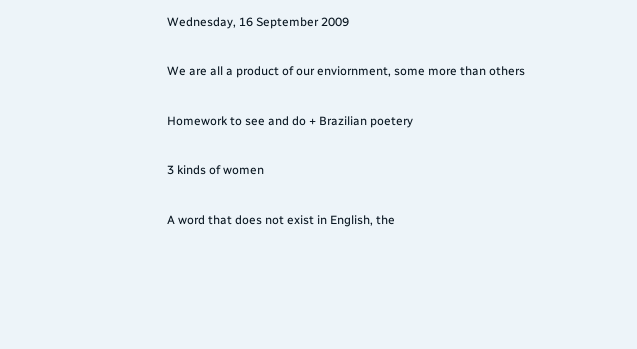Wednesday, 16 September 2009

We are all a product of our enviornment, some more than others

Homework to see and do + Brazilian poetery

3 kinds of women

A word that does not exist in English, the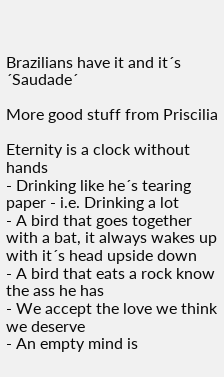Brazilians have it and it´s ´Saudade´

More good stuff from Priscilia

Eternity is a clock without hands
- Drinking like he´s tearing paper - i.e. Drinking a lot
- A bird that goes together with a bat, it always wakes up with it´s head upside down
- A bird that eats a rock know the ass he has
- We accept the love we think we deserve
- An empty mind is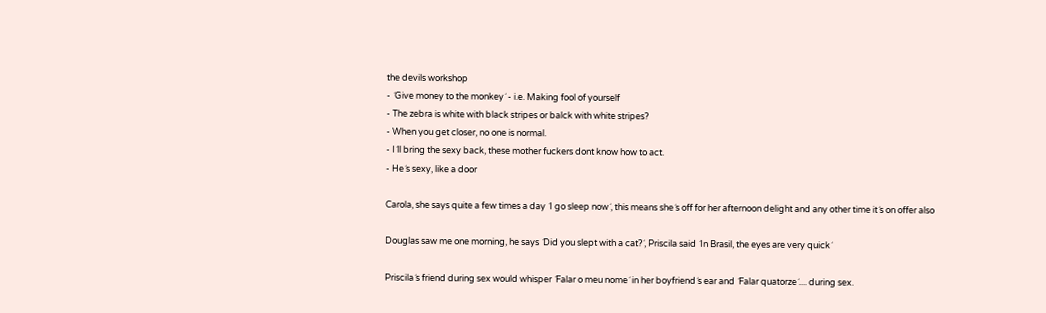the devils workshop
- ´Give money to the monkey´ - i.e. Making fool of yourself
- The zebra is white with black stripes or balck with white stripes?
- When you get closer, no one is normal.
- I´ll bring the sexy back, these mother fuckers dont know how to act.
- He´s sexy, like a door

Carola, she says quite a few times a day ´I go sleep now´, this means she´s off for her afternoon delight and any other time it´s on offer also

Douglas saw me one morning, he says ´Did you slept with a cat?´, Priscila said ´In Brasil, the eyes are very quick´

Priscila´s friend during sex would whisper ´Falar o meu nome´ in her boyfriend´s ear and ´Falar quatorze´.... during sex.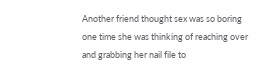Another friend thought sex was so boring one time she was thinking of reaching over and grabbing her nail file to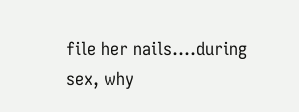file her nails....during sex, why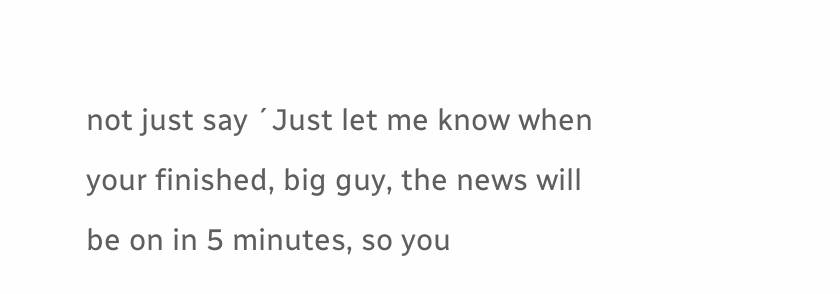not just say ´Just let me know when your finished, big guy, the news will be on in 5 minutes, so you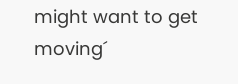might want to get moving´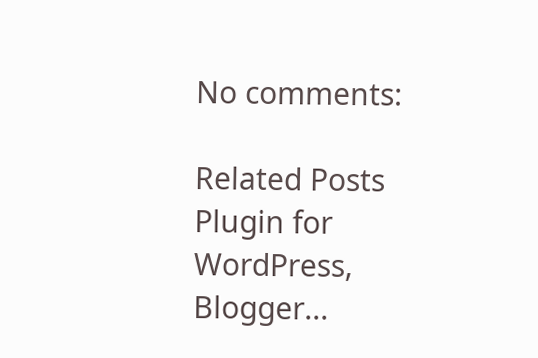No comments:

Related Posts Plugin for WordPress, Blogger...